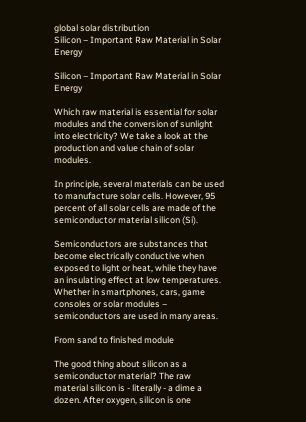global solar distribution
Silicon – Important Raw Material in Solar Energy

Silicon – Important Raw Material in Solar Energy

Which raw material is essential for solar modules and the conversion of sunlight into electricity? We take a look at the production and value chain of solar modules.

In principle, several materials can be used to manufacture solar cells. However, 95 percent of all solar cells are made of the semiconductor material silicon (Si).

Semiconductors are substances that become electrically conductive when exposed to light or heat, while they have an insulating effect at low temperatures. Whether in smartphones, cars, game consoles or solar modules – semiconductors are used in many areas.

From sand to finished module

The good thing about silicon as a semiconductor material? The raw material silicon is - literally - a dime a dozen. After oxygen, silicon is one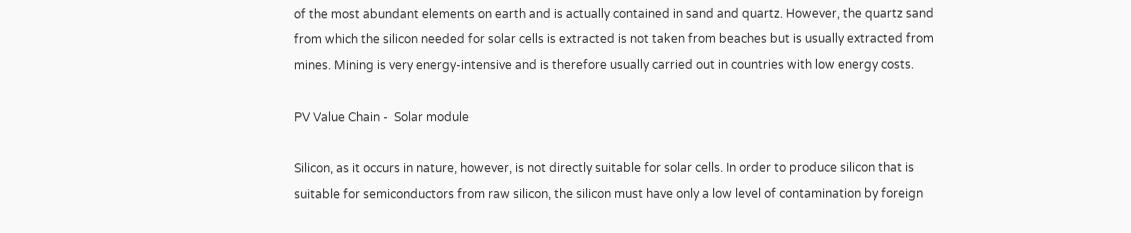of the most abundant elements on earth and is actually contained in sand and quartz. However, the quartz sand from which the silicon needed for solar cells is extracted is not taken from beaches but is usually extracted from mines. Mining is very energy-intensive and is therefore usually carried out in countries with low energy costs.

PV Value Chain -  Solar module

Silicon, as it occurs in nature, however, is not directly suitable for solar cells. In order to produce silicon that is suitable for semiconductors from raw silicon, the silicon must have only a low level of contamination by foreign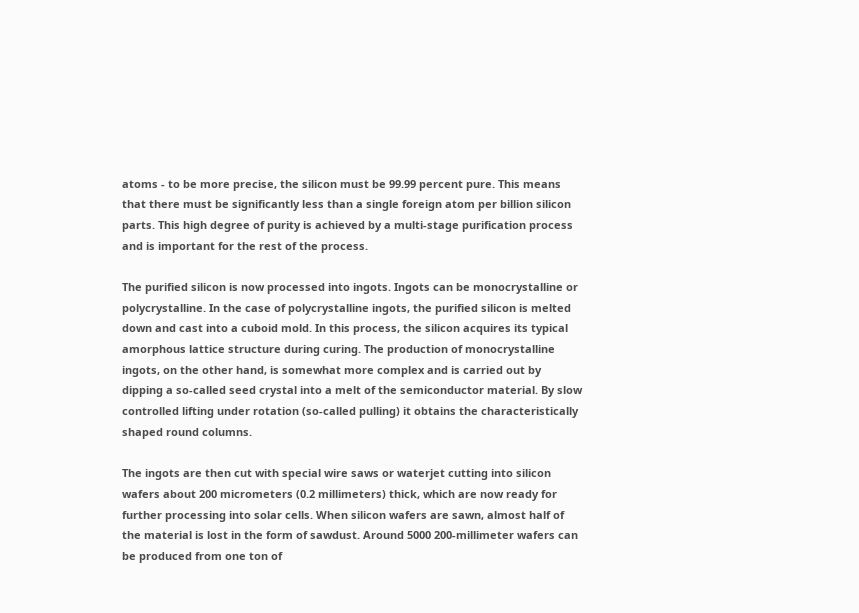atoms - to be more precise, the silicon must be 99.99 percent pure. This means that there must be significantly less than a single foreign atom per billion silicon parts. This high degree of purity is achieved by a multi-stage purification process and is important for the rest of the process.

The purified silicon is now processed into ingots. Ingots can be monocrystalline or polycrystalline. In the case of polycrystalline ingots, the purified silicon is melted down and cast into a cuboid mold. In this process, the silicon acquires its typical amorphous lattice structure during curing. The production of monocrystalline ingots, on the other hand, is somewhat more complex and is carried out by dipping a so-called seed crystal into a melt of the semiconductor material. By slow controlled lifting under rotation (so-called pulling) it obtains the characteristically shaped round columns.

The ingots are then cut with special wire saws or waterjet cutting into silicon wafers about 200 micrometers (0.2 millimeters) thick, which are now ready for further processing into solar cells. When silicon wafers are sawn, almost half of the material is lost in the form of sawdust. Around 5000 200-millimeter wafers can be produced from one ton of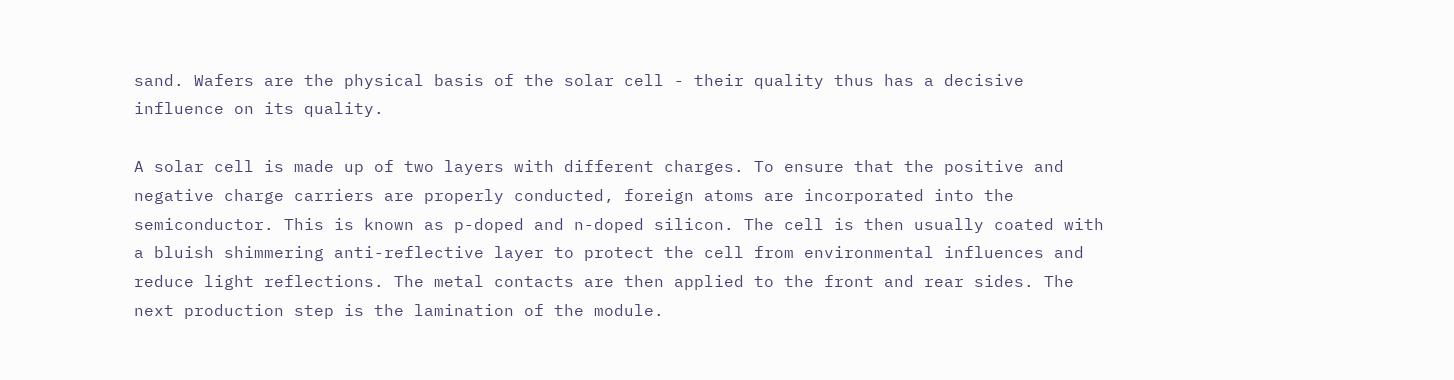sand. Wafers are the physical basis of the solar cell - their quality thus has a decisive influence on its quality.

A solar cell is made up of two layers with different charges. To ensure that the positive and negative charge carriers are properly conducted, foreign atoms are incorporated into the semiconductor. This is known as p-doped and n-doped silicon. The cell is then usually coated with a bluish shimmering anti-reflective layer to protect the cell from environmental influences and reduce light reflections. The metal contacts are then applied to the front and rear sides. The next production step is the lamination of the module.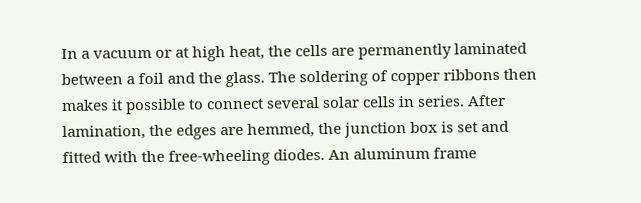In a vacuum or at high heat, the cells are permanently laminated between a foil and the glass. The soldering of copper ribbons then makes it possible to connect several solar cells in series. After lamination, the edges are hemmed, the junction box is set and fitted with the free-wheeling diodes. An aluminum frame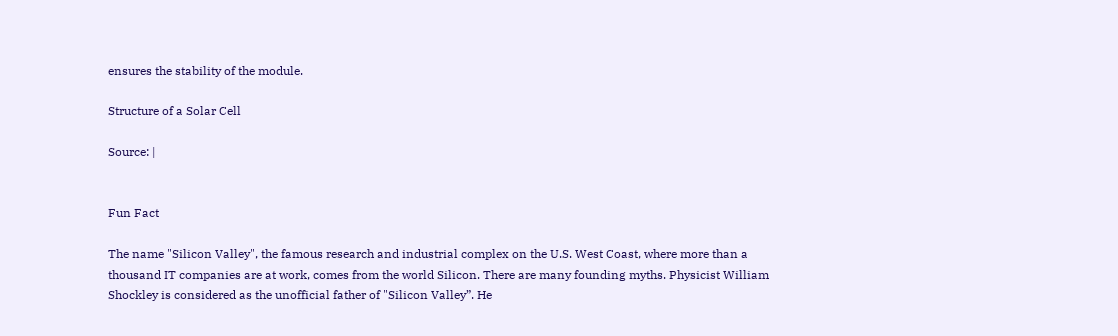ensures the stability of the module.

Structure of a Solar Cell

Source: |


Fun Fact

The name "Silicon Valley", the famous research and industrial complex on the U.S. West Coast, where more than a thousand IT companies are at work, comes from the world Silicon. There are many founding myths. Physicist William Shockley is considered as the unofficial father of "Silicon Valley”. He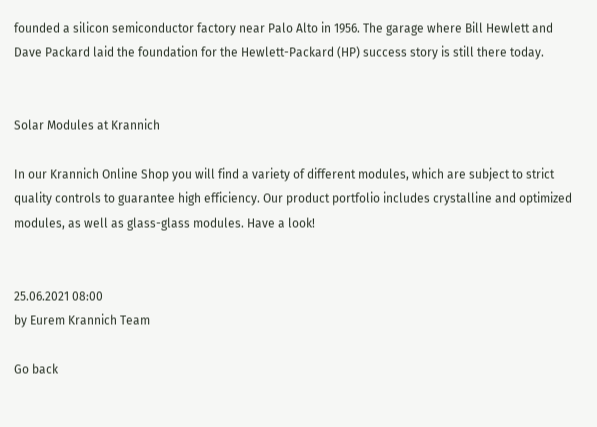founded a silicon semiconductor factory near Palo Alto in 1956. The garage where Bill Hewlett and Dave Packard laid the foundation for the Hewlett-Packard (HP) success story is still there today.


Solar Modules at Krannich

In our Krannich Online Shop you will find a variety of different modules, which are subject to strict quality controls to guarantee high efficiency. Our product portfolio includes crystalline and optimized modules, as well as glass-glass modules. Have a look!


25.06.2021 08:00
by Eurem Krannich Team

Go back